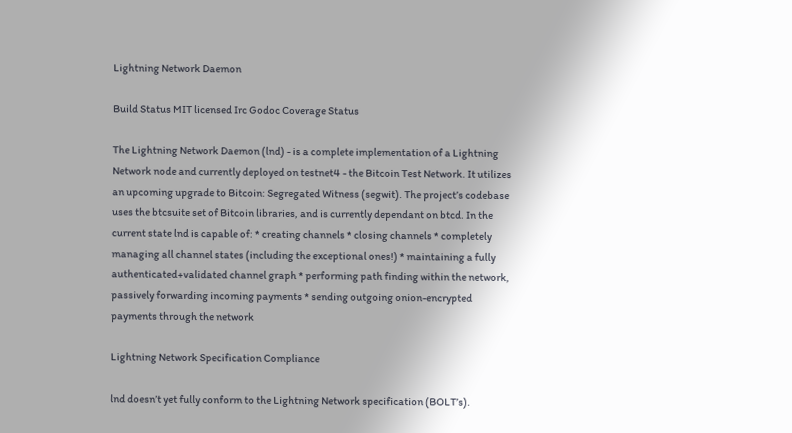Lightning Network Daemon

Build Status MIT licensed Irc Godoc Coverage Status

The Lightning Network Daemon (lnd) - is a complete implementation of a Lightning Network node and currently deployed on testnet4 - the Bitcoin Test Network. It utilizes an upcoming upgrade to Bitcoin: Segregated Witness (segwit). The project’s codebase uses the btcsuite set of Bitcoin libraries, and is currently dependant on btcd. In the current state lnd is capable of: * creating channels * closing channels * completely managing all channel states (including the exceptional ones!) * maintaining a fully authenticated+validated channel graph * performing path finding within the network, passively forwarding incoming payments * sending outgoing onion-encrypted payments through the network

Lightning Network Specification Compliance

lnd doesn’t yet fully conform to the Lightning Network specification (BOLT’s).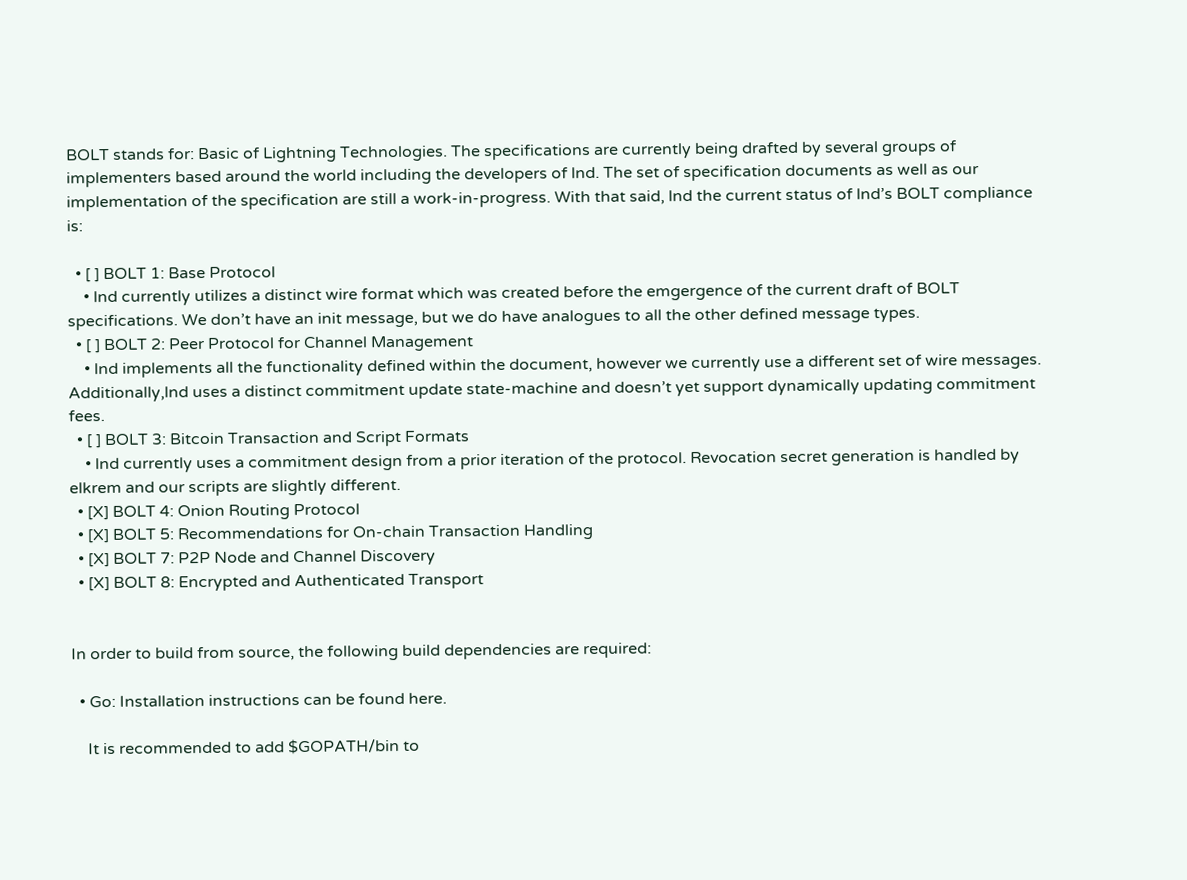BOLT stands for: Basic of Lightning Technologies. The specifications are currently being drafted by several groups of implementers based around the world including the developers of lnd. The set of specification documents as well as our implementation of the specification are still a work-in-progress. With that said, lnd the current status of lnd’s BOLT compliance is:

  • [ ] BOLT 1: Base Protocol
    • lnd currently utilizes a distinct wire format which was created before the emgergence of the current draft of BOLT specifications. We don’t have an init message, but we do have analogues to all the other defined message types.
  • [ ] BOLT 2: Peer Protocol for Channel Management
    • lnd implements all the functionality defined within the document, however we currently use a different set of wire messages. Additionally,lnd uses a distinct commitment update state-machine and doesn’t yet support dynamically updating commitment fees.
  • [ ] BOLT 3: Bitcoin Transaction and Script Formats
    • lnd currently uses a commitment design from a prior iteration of the protocol. Revocation secret generation is handled by elkrem and our scripts are slightly different.
  • [X] BOLT 4: Onion Routing Protocol
  • [X] BOLT 5: Recommendations for On-chain Transaction Handling
  • [X] BOLT 7: P2P Node and Channel Discovery
  • [X] BOLT 8: Encrypted and Authenticated Transport


In order to build from source, the following build dependencies are required:

  • Go: Installation instructions can be found here.

    It is recommended to add $GOPATH/bin to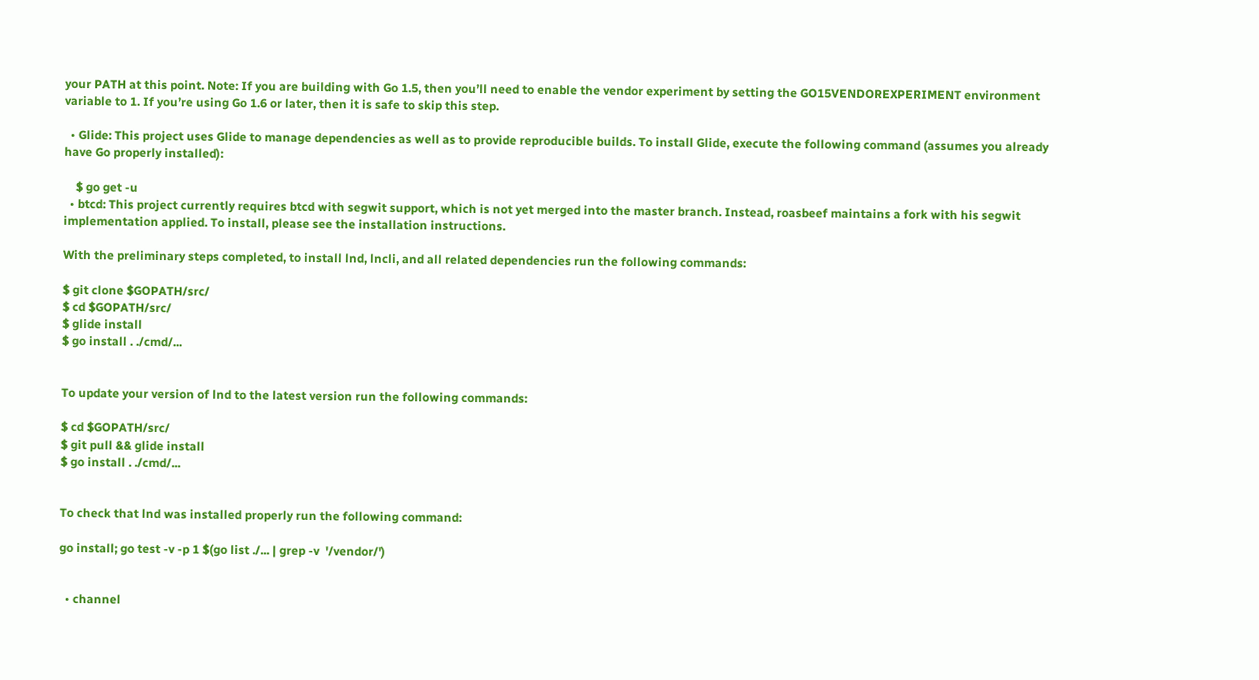your PATH at this point. Note: If you are building with Go 1.5, then you’ll need to enable the vendor experiment by setting the GO15VENDOREXPERIMENT environment variable to 1. If you’re using Go 1.6 or later, then it is safe to skip this step.

  • Glide: This project uses Glide to manage dependencies as well as to provide reproducible builds. To install Glide, execute the following command (assumes you already have Go properly installed):

    $ go get -u
  • btcd: This project currently requires btcd with segwit support, which is not yet merged into the master branch. Instead, roasbeef maintains a fork with his segwit implementation applied. To install, please see the installation instructions.

With the preliminary steps completed, to install lnd, lncli, and all related dependencies run the following commands:

$ git clone $GOPATH/src/
$ cd $GOPATH/src/
$ glide install
$ go install . ./cmd/...


To update your version of lnd to the latest version run the following commands:

$ cd $GOPATH/src/
$ git pull && glide install
$ go install . ./cmd/...


To check that lnd was installed properly run the following command:

go install; go test -v -p 1 $(go list ./... | grep -v  '/vendor/')


  • channel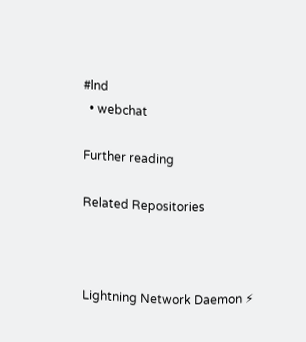#lnd
  • webchat

Further reading

Related Repositories



Lightning Network Daemon ⚡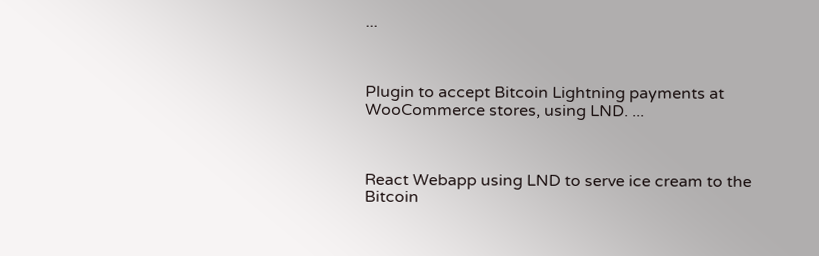...



Plugin to accept Bitcoin Lightning payments at WooCommerce stores, using LND. ...



React Webapp using LND to serve ice cream to the Bitcoin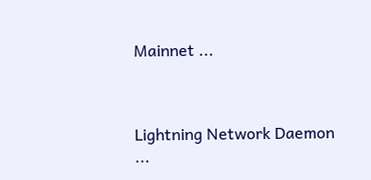Mainnet ...



Lightning Network Daemon ...